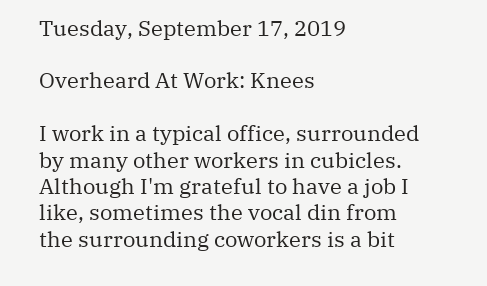Tuesday, September 17, 2019

Overheard At Work: Knees

I work in a typical office, surrounded by many other workers in cubicles. Although I'm grateful to have a job I like, sometimes the vocal din from the surrounding coworkers is a bit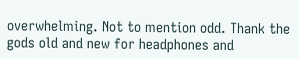overwhelming. Not to mention odd. Thank the gods old and new for headphones and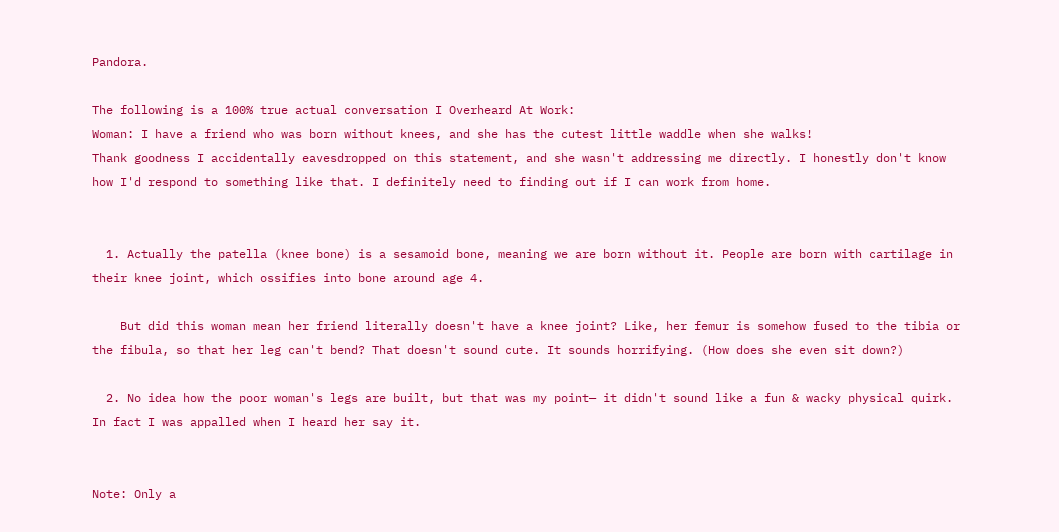Pandora.

The following is a 100% true actual conversation I Overheard At Work:
Woman: I have a friend who was born without knees, and she has the cutest little waddle when she walks!
Thank goodness I accidentally eavesdropped on this statement, and she wasn't addressing me directly. I honestly don't know how I'd respond to something like that. I definitely need to finding out if I can work from home.


  1. Actually the patella (knee bone) is a sesamoid bone, meaning we are born without it. People are born with cartilage in their knee joint, which ossifies into bone around age 4.

    But did this woman mean her friend literally doesn't have a knee joint? Like, her femur is somehow fused to the tibia or the fibula, so that her leg can't bend? That doesn't sound cute. It sounds horrifying. (How does she even sit down?)

  2. No idea how the poor woman's legs are built, but that was my point— it didn't sound like a fun & wacky physical quirk. In fact I was appalled when I heard her say it.


Note: Only a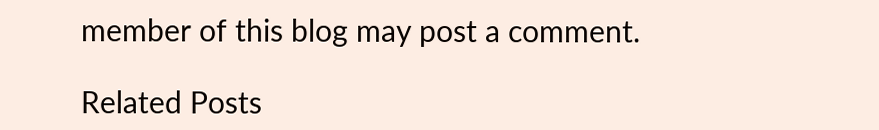member of this blog may post a comment.

Related Posts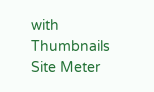with Thumbnails
Site Meter